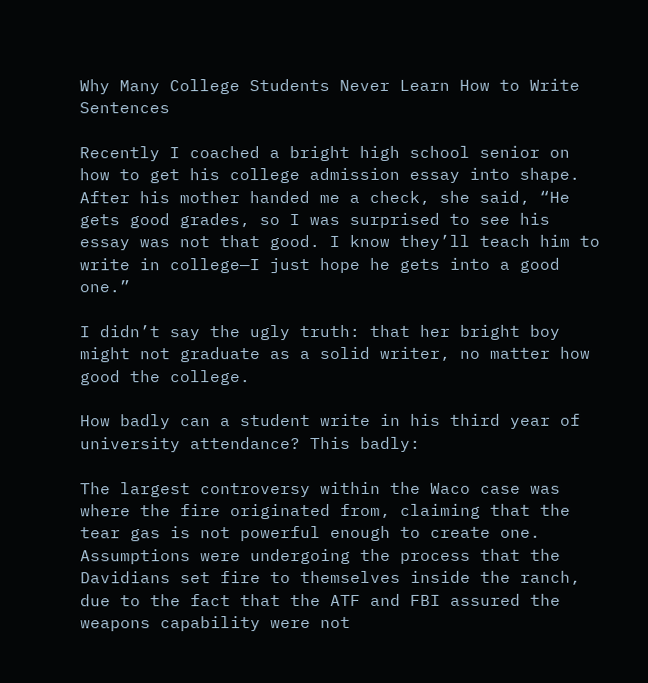Why Many College Students Never Learn How to Write Sentences

Recently I coached a bright high school senior on how to get his college admission essay into shape. After his mother handed me a check, she said, “He gets good grades, so I was surprised to see his essay was not that good. I know they’ll teach him to write in college—I just hope he gets into a good one.”

I didn’t say the ugly truth: that her bright boy might not graduate as a solid writer, no matter how good the college.

How badly can a student write in his third year of university attendance? This badly:

The largest controversy within the Waco case was where the fire originated from, claiming that the tear gas is not powerful enough to create one. Assumptions were undergoing the process that the Davidians set fire to themselves inside the ranch, due to the fact that the ATF and FBI assured the weapons capability were not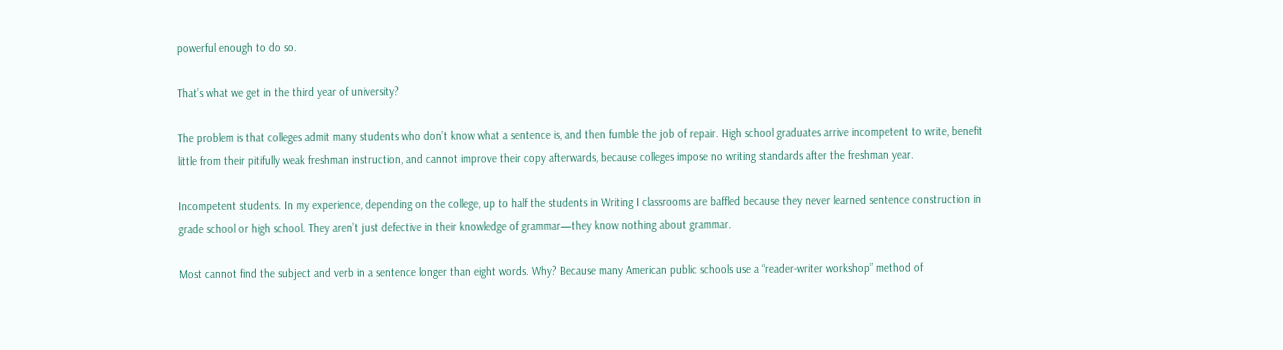powerful enough to do so.

That’s what we get in the third year of university?

The problem is that colleges admit many students who don’t know what a sentence is, and then fumble the job of repair. High school graduates arrive incompetent to write, benefit little from their pitifully weak freshman instruction, and cannot improve their copy afterwards, because colleges impose no writing standards after the freshman year.

Incompetent students. In my experience, depending on the college, up to half the students in Writing I classrooms are baffled because they never learned sentence construction in grade school or high school. They aren’t just defective in their knowledge of grammar—they know nothing about grammar.

Most cannot find the subject and verb in a sentence longer than eight words. Why? Because many American public schools use a “reader-writer workshop” method of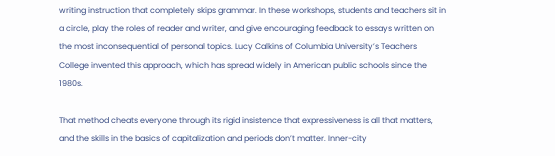writing instruction that completely skips grammar. In these workshops, students and teachers sit in a circle, play the roles of reader and writer, and give encouraging feedback to essays written on the most inconsequential of personal topics. Lucy Calkins of Columbia University’s Teachers College invented this approach, which has spread widely in American public schools since the 1980s.

That method cheats everyone through its rigid insistence that expressiveness is all that matters, and the skills in the basics of capitalization and periods don’t matter. Inner-city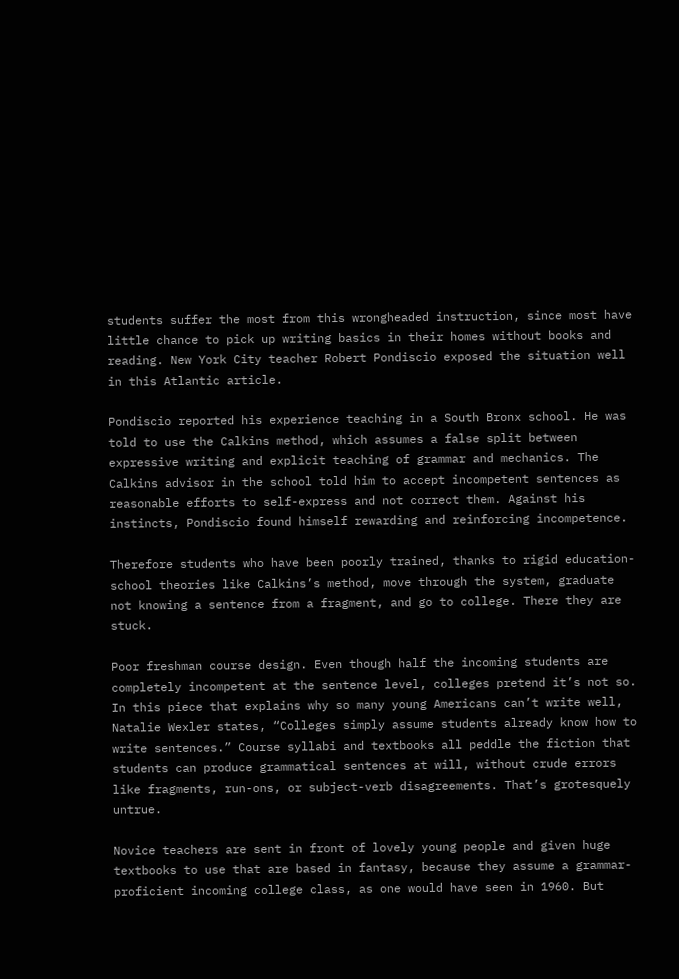students suffer the most from this wrongheaded instruction, since most have little chance to pick up writing basics in their homes without books and reading. New York City teacher Robert Pondiscio exposed the situation well in this Atlantic article.

Pondiscio reported his experience teaching in a South Bronx school. He was told to use the Calkins method, which assumes a false split between expressive writing and explicit teaching of grammar and mechanics. The Calkins advisor in the school told him to accept incompetent sentences as reasonable efforts to self-express and not correct them. Against his instincts, Pondiscio found himself rewarding and reinforcing incompetence.

Therefore students who have been poorly trained, thanks to rigid education-school theories like Calkins’s method, move through the system, graduate not knowing a sentence from a fragment, and go to college. There they are stuck.

Poor freshman course design. Even though half the incoming students are completely incompetent at the sentence level, colleges pretend it’s not so. In this piece that explains why so many young Americans can’t write well, Natalie Wexler states, “Colleges simply assume students already know how to write sentences.” Course syllabi and textbooks all peddle the fiction that students can produce grammatical sentences at will, without crude errors like fragments, run-ons, or subject-verb disagreements. That’s grotesquely untrue.

Novice teachers are sent in front of lovely young people and given huge textbooks to use that are based in fantasy, because they assume a grammar-proficient incoming college class, as one would have seen in 1960. But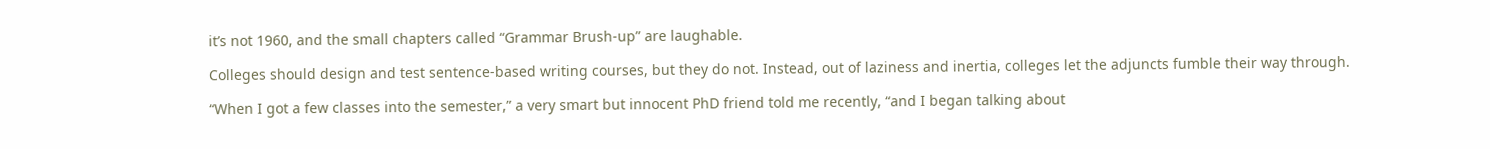it’s not 1960, and the small chapters called “Grammar Brush-up” are laughable.

Colleges should design and test sentence-based writing courses, but they do not. Instead, out of laziness and inertia, colleges let the adjuncts fumble their way through.

“When I got a few classes into the semester,” a very smart but innocent PhD friend told me recently, “and I began talking about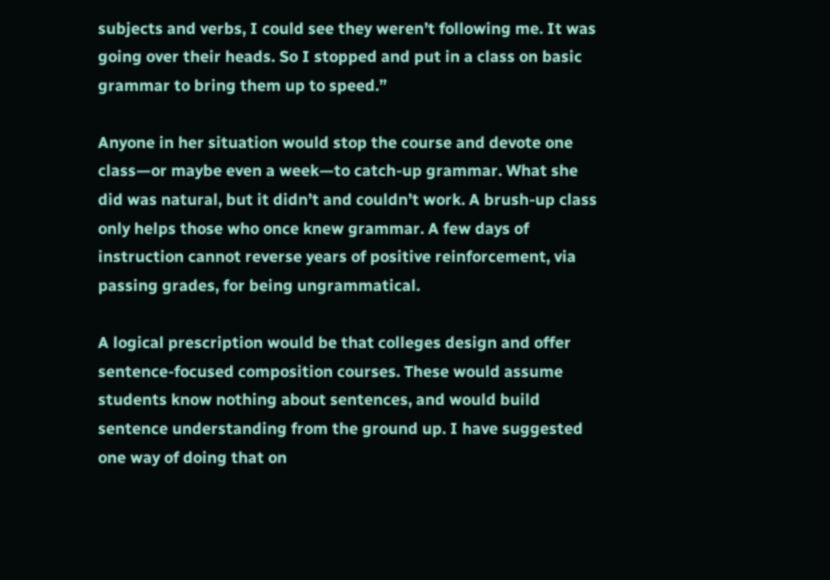subjects and verbs, I could see they weren’t following me. It was going over their heads. So I stopped and put in a class on basic grammar to bring them up to speed.”

Anyone in her situation would stop the course and devote one class—or maybe even a week—to catch-up grammar. What she did was natural, but it didn’t and couldn’t work. A brush-up class only helps those who once knew grammar. A few days of instruction cannot reverse years of positive reinforcement, via passing grades, for being ungrammatical.

A logical prescription would be that colleges design and offer sentence-focused composition courses. These would assume students know nothing about sentences, and would build sentence understanding from the ground up. I have suggested one way of doing that on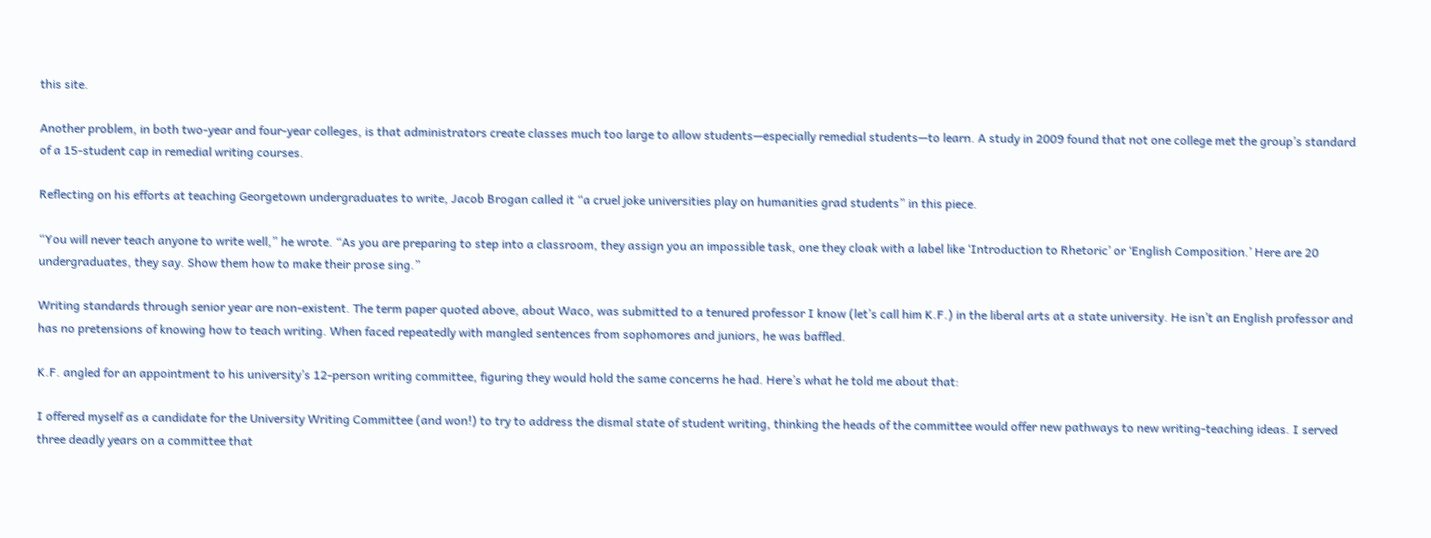this site.

Another problem, in both two-year and four-year colleges, is that administrators create classes much too large to allow students—especially remedial students—to learn. A study in 2009 found that not one college met the group’s standard of a 15-student cap in remedial writing courses.

Reflecting on his efforts at teaching Georgetown undergraduates to write, Jacob Brogan called it “a cruel joke universities play on humanities grad students” in this piece.

“You will never teach anyone to write well,” he wrote. “As you are preparing to step into a classroom, they assign you an impossible task, one they cloak with a label like ‘Introduction to Rhetoric’ or ‘English Composition.’ Here are 20 undergraduates, they say. Show them how to make their prose sing.”

Writing standards through senior year are non-existent. The term paper quoted above, about Waco, was submitted to a tenured professor I know (let’s call him K.F.) in the liberal arts at a state university. He isn’t an English professor and has no pretensions of knowing how to teach writing. When faced repeatedly with mangled sentences from sophomores and juniors, he was baffled.

K.F. angled for an appointment to his university’s 12-person writing committee, figuring they would hold the same concerns he had. Here’s what he told me about that:

I offered myself as a candidate for the University Writing Committee (and won!) to try to address the dismal state of student writing, thinking the heads of the committee would offer new pathways to new writing-teaching ideas. I served three deadly years on a committee that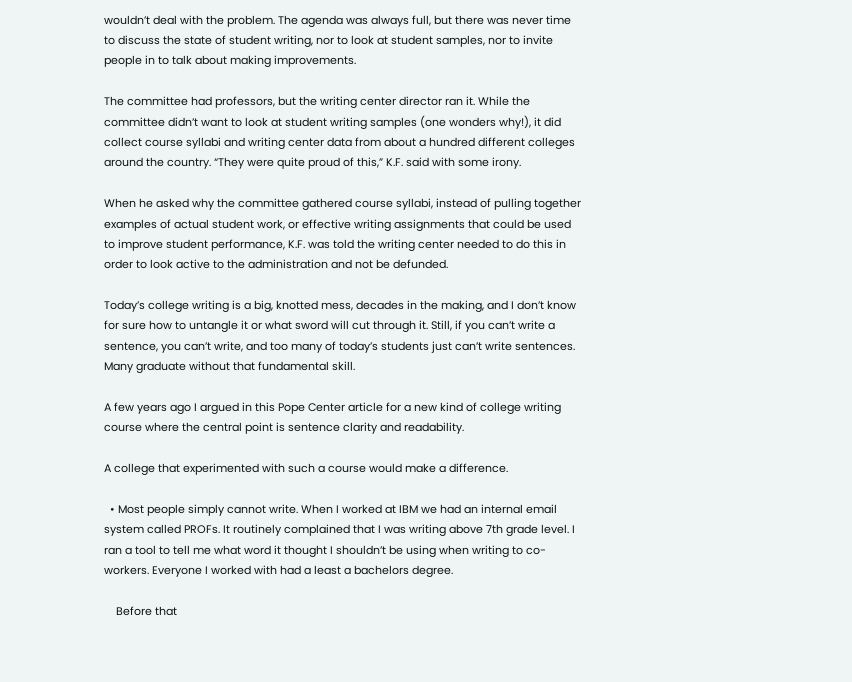wouldn’t deal with the problem. The agenda was always full, but there was never time to discuss the state of student writing, nor to look at student samples, nor to invite people in to talk about making improvements.

The committee had professors, but the writing center director ran it. While the committee didn’t want to look at student writing samples (one wonders why!), it did collect course syllabi and writing center data from about a hundred different colleges around the country. “They were quite proud of this,” K.F. said with some irony.

When he asked why the committee gathered course syllabi, instead of pulling together examples of actual student work, or effective writing assignments that could be used to improve student performance, K.F. was told the writing center needed to do this in order to look active to the administration and not be defunded.

Today’s college writing is a big, knotted mess, decades in the making, and I don’t know for sure how to untangle it or what sword will cut through it. Still, if you can’t write a sentence, you can’t write, and too many of today’s students just can’t write sentences. Many graduate without that fundamental skill.

A few years ago I argued in this Pope Center article for a new kind of college writing course where the central point is sentence clarity and readability.

A college that experimented with such a course would make a difference.

  • Most people simply cannot write. When I worked at IBM we had an internal email system called PROFs. It routinely complained that I was writing above 7th grade level. I ran a tool to tell me what word it thought I shouldn’t be using when writing to co-workers. Everyone I worked with had a least a bachelors degree.

    Before that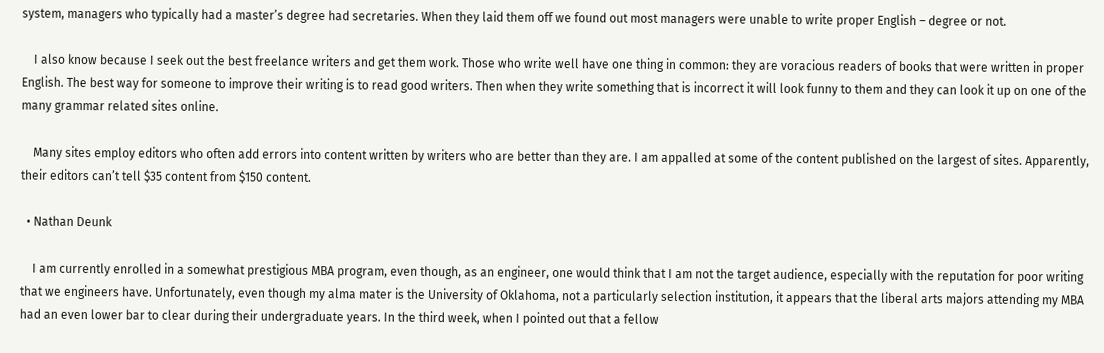system, managers who typically had a master’s degree had secretaries. When they laid them off we found out most managers were unable to write proper English – degree or not.

    I also know because I seek out the best freelance writers and get them work. Those who write well have one thing in common: they are voracious readers of books that were written in proper English. The best way for someone to improve their writing is to read good writers. Then when they write something that is incorrect it will look funny to them and they can look it up on one of the many grammar related sites online.

    Many sites employ editors who often add errors into content written by writers who are better than they are. I am appalled at some of the content published on the largest of sites. Apparently, their editors can’t tell $35 content from $150 content.

  • Nathan Deunk

    I am currently enrolled in a somewhat prestigious MBA program, even though, as an engineer, one would think that I am not the target audience, especially with the reputation for poor writing that we engineers have. Unfortunately, even though my alma mater is the University of Oklahoma, not a particularly selection institution, it appears that the liberal arts majors attending my MBA had an even lower bar to clear during their undergraduate years. In the third week, when I pointed out that a fellow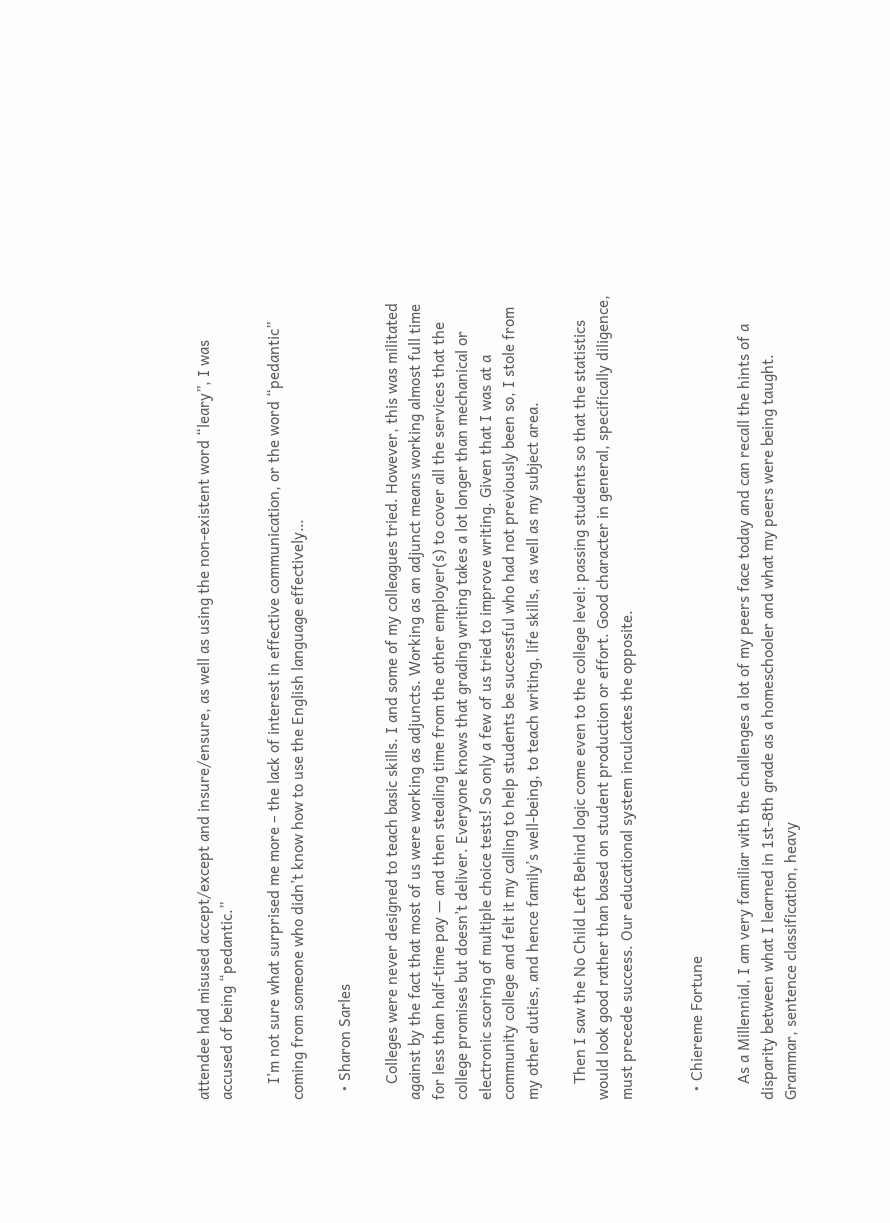attendee had misused accept/except and insure/ensure, as well as using the non-existent word “leary”, I was accused of being “pedantic.”

    I’m not sure what surprised me more – the lack of interest in effective communication, or the word “pedantic” coming from someone who didn’t know how to use the English language effectively…

  • Sharon Sarles

    Colleges were never designed to teach basic skills. I and some of my colleagues tried. However, this was militated against by the fact that most of us were working as adjuncts. Working as an adjunct means working almost full time for less than half-time pay — and then stealing time from the other employer(s) to cover all the services that the college promises but doesn’t deliver. Everyone knows that grading writing takes a lot longer than mechanical or electronic scoring of multiple choice tests! So only a few of us tried to improve writing. Given that I was at a community college and felt it my calling to help students be successful who had not previously been so, I stole from my other duties, and hence family’s well-being, to teach writing, life skills, as well as my subject area.

    Then I saw the No Child Left Behind logic come even to the college level: passing students so that the statistics would look good rather than based on student production or effort. Good character in general, specifically diligence, must precede success. Our educational system inculcates the opposite.


  • Chiereme Fortune

    As a Millennial, I am very familiar with the challenges a lot of my peers face today and can recall the hints of a disparity between what I learned in 1st-8th grade as a homeschooler and what my peers were being taught. Grammar, sentence classification, heavy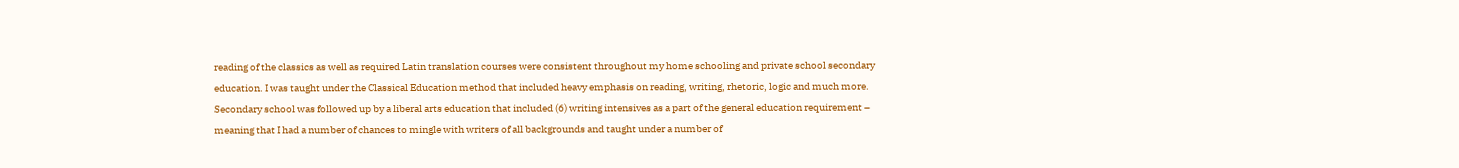reading of the classics as well as required Latin translation courses were consistent throughout my home schooling and private school secondary education. I was taught under the Classical Education method that included heavy emphasis on reading, writing, rhetoric, logic and much more. Secondary school was followed up by a liberal arts education that included (6) writing intensives as a part of the general education requirement – meaning that I had a number of chances to mingle with writers of all backgrounds and taught under a number of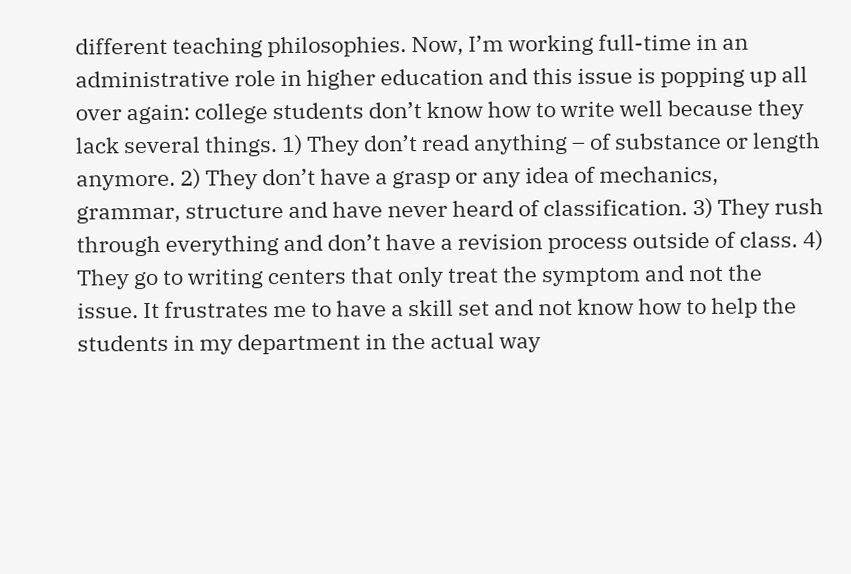different teaching philosophies. Now, I’m working full-time in an administrative role in higher education and this issue is popping up all over again: college students don’t know how to write well because they lack several things. 1) They don’t read anything – of substance or length anymore. 2) They don’t have a grasp or any idea of mechanics, grammar, structure and have never heard of classification. 3) They rush through everything and don’t have a revision process outside of class. 4) They go to writing centers that only treat the symptom and not the issue. It frustrates me to have a skill set and not know how to help the students in my department in the actual way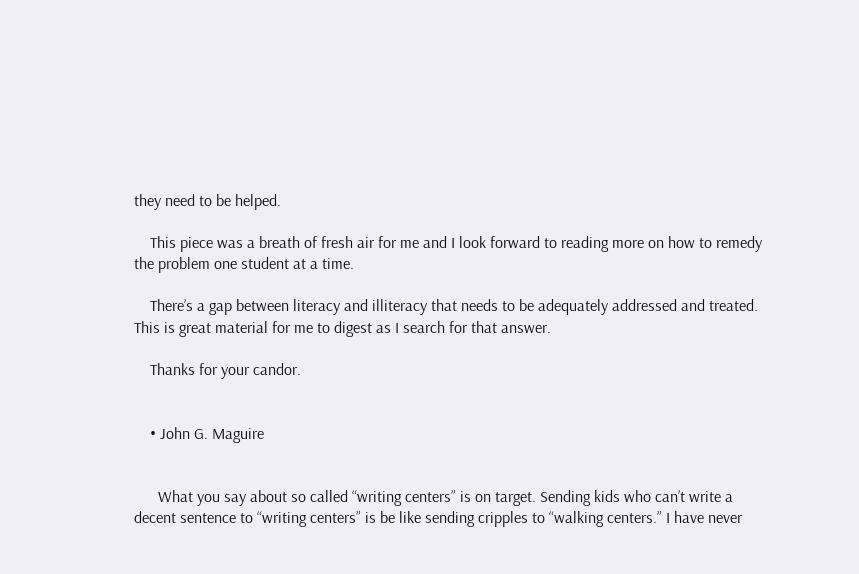they need to be helped.

    This piece was a breath of fresh air for me and I look forward to reading more on how to remedy the problem one student at a time.

    There’s a gap between literacy and illiteracy that needs to be adequately addressed and treated. This is great material for me to digest as I search for that answer.

    Thanks for your candor.


    • John G. Maguire


      What you say about so called “writing centers” is on target. Sending kids who can’t write a decent sentence to “writing centers” is be like sending cripples to “walking centers.” I have never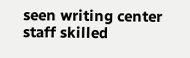seen writing center staff skilled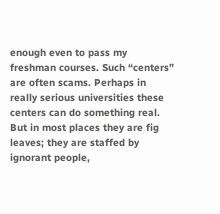enough even to pass my freshman courses. Such “centers” are often scams. Perhaps in really serious universities these centers can do something real. But in most places they are fig leaves; they are staffed by ignorant people,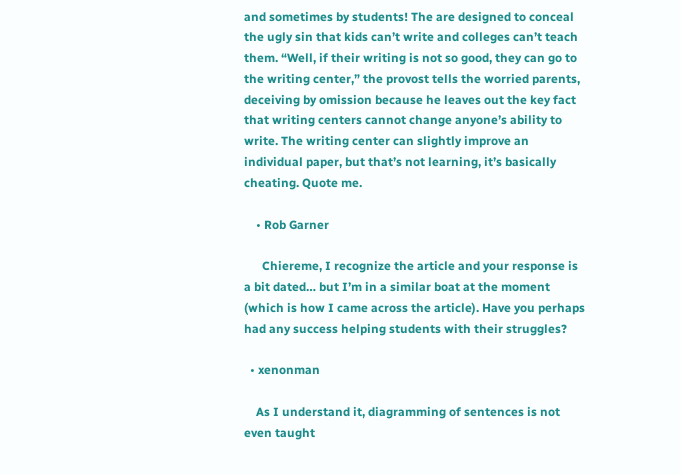and sometimes by students! The are designed to conceal the ugly sin that kids can’t write and colleges can’t teach them. “Well, if their writing is not so good, they can go to the writing center,” the provost tells the worried parents, deceiving by omission because he leaves out the key fact that writing centers cannot change anyone’s ability to write. The writing center can slightly improve an individual paper, but that’s not learning, it’s basically cheating. Quote me.

    • Rob Garner

      Chiereme, I recognize the article and your response is a bit dated… but I’m in a similar boat at the moment (which is how I came across the article). Have you perhaps had any success helping students with their struggles?

  • xenonman

    As I understand it, diagramming of sentences is not even taught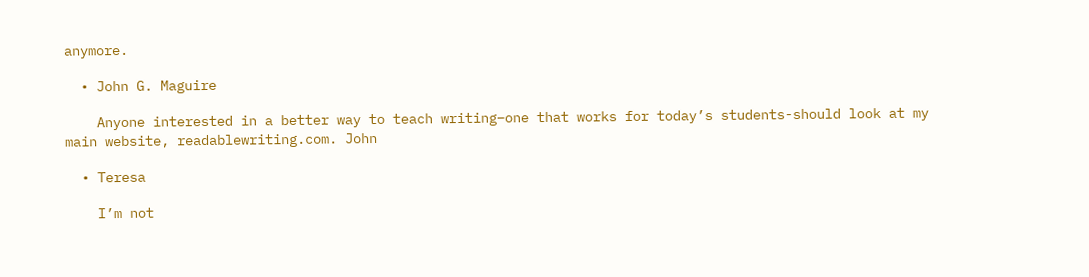anymore.

  • John G. Maguire

    Anyone interested in a better way to teach writing–one that works for today’s students-should look at my main website, readablewriting.com. John

  • Teresa

    I’m not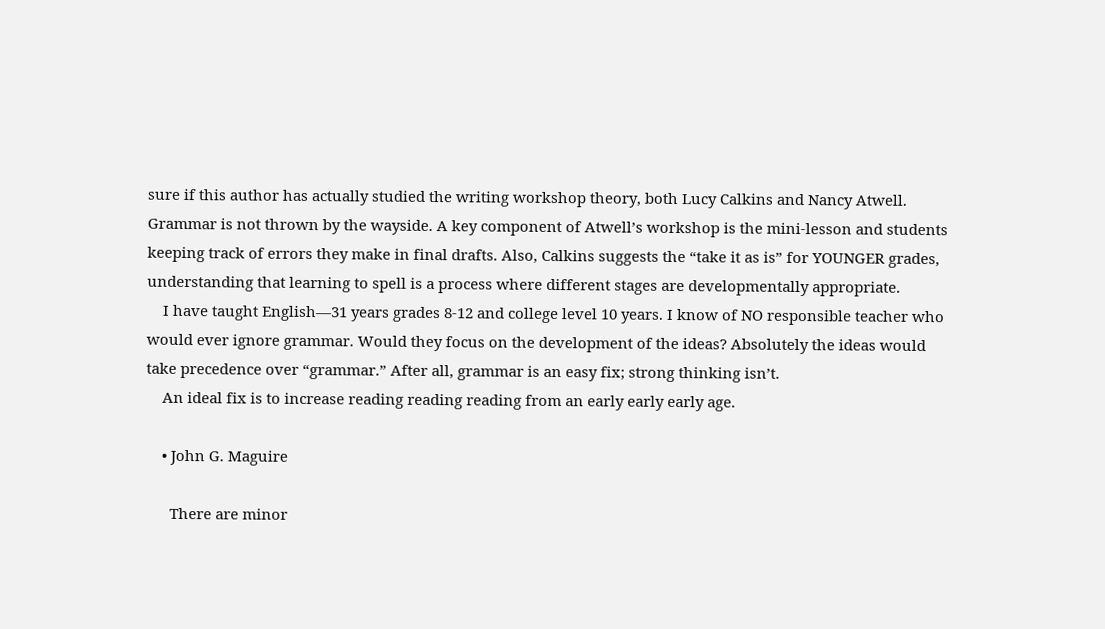sure if this author has actually studied the writing workshop theory, both Lucy Calkins and Nancy Atwell. Grammar is not thrown by the wayside. A key component of Atwell’s workshop is the mini-lesson and students keeping track of errors they make in final drafts. Also, Calkins suggests the “take it as is” for YOUNGER grades, understanding that learning to spell is a process where different stages are developmentally appropriate.
    I have taught English—31 years grades 8-12 and college level 10 years. I know of NO responsible teacher who would ever ignore grammar. Would they focus on the development of the ideas? Absolutely the ideas would take precedence over “grammar.” After all, grammar is an easy fix; strong thinking isn’t.
    An ideal fix is to increase reading reading reading from an early early early age.

    • John G. Maguire

      There are minor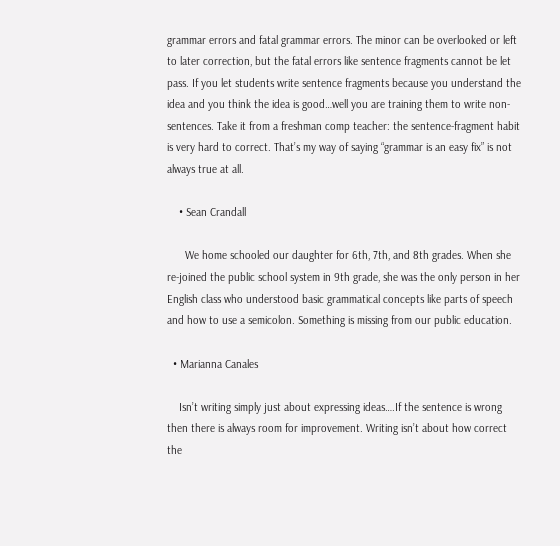grammar errors and fatal grammar errors. The minor can be overlooked or left to later correction, but the fatal errors like sentence fragments cannot be let pass. If you let students write sentence fragments because you understand the idea and you think the idea is good…well you are training them to write non-sentences. Take it from a freshman comp teacher: the sentence-fragment habit is very hard to correct. That’s my way of saying “grammar is an easy fix” is not always true at all.

    • Sean Crandall

      We home schooled our daughter for 6th, 7th, and 8th grades. When she re-joined the public school system in 9th grade, she was the only person in her English class who understood basic grammatical concepts like parts of speech and how to use a semicolon. Something is missing from our public education.

  • Marianna Canales

    Isn’t writing simply just about expressing ideas….If the sentence is wrong then there is always room for improvement. Writing isn’t about how correct the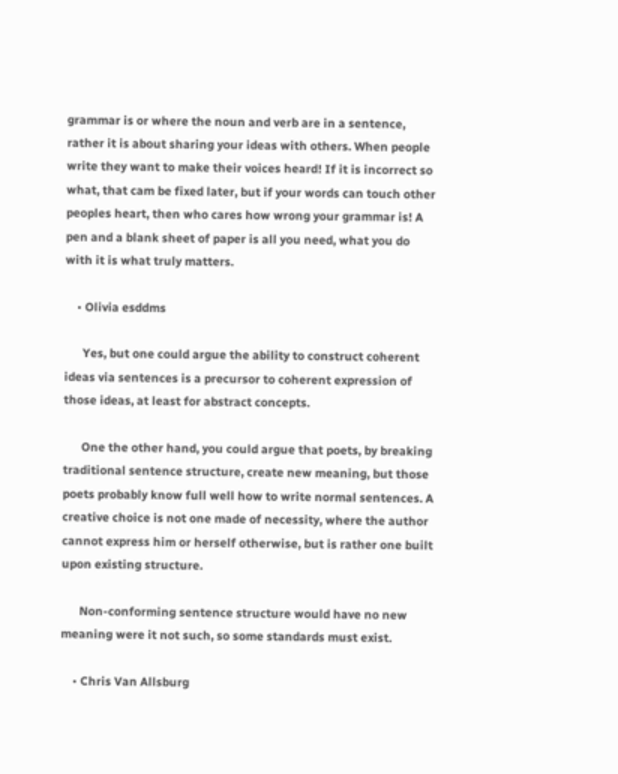grammar is or where the noun and verb are in a sentence, rather it is about sharing your ideas with others. When people write they want to make their voices heard! If it is incorrect so what, that cam be fixed later, but if your words can touch other peoples heart, then who cares how wrong your grammar is! A pen and a blank sheet of paper is all you need, what you do with it is what truly matters.

    • Olivia esddms

      Yes, but one could argue the ability to construct coherent ideas via sentences is a precursor to coherent expression of those ideas, at least for abstract concepts.

      One the other hand, you could argue that poets, by breaking traditional sentence structure, create new meaning, but those poets probably know full well how to write normal sentences. A creative choice is not one made of necessity, where the author cannot express him or herself otherwise, but is rather one built upon existing structure.

      Non-conforming sentence structure would have no new meaning were it not such, so some standards must exist.

    • Chris Van Allsburg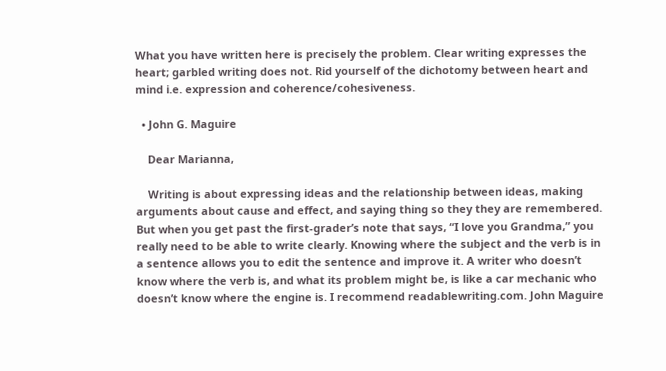What you have written here is precisely the problem. Clear writing expresses the heart; garbled writing does not. Rid yourself of the dichotomy between heart and mind i.e. expression and coherence/cohesiveness.

  • John G. Maguire

    Dear Marianna,

    Writing is about expressing ideas and the relationship between ideas, making arguments about cause and effect, and saying thing so they they are remembered. But when you get past the first-grader’s note that says, “I love you Grandma,” you really need to be able to write clearly. Knowing where the subject and the verb is in a sentence allows you to edit the sentence and improve it. A writer who doesn’t know where the verb is, and what its problem might be, is like a car mechanic who doesn’t know where the engine is. I recommend readablewriting.com. John Maguire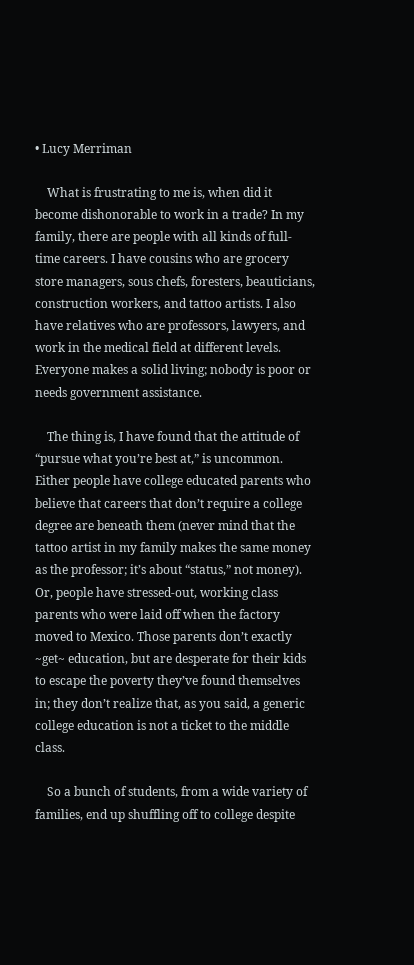• Lucy Merriman

    What is frustrating to me is, when did it become dishonorable to work in a trade? In my family, there are people with all kinds of full-time careers. I have cousins who are grocery store managers, sous chefs, foresters, beauticians, construction workers, and tattoo artists. I also have relatives who are professors, lawyers, and work in the medical field at different levels. Everyone makes a solid living; nobody is poor or needs government assistance.

    The thing is, I have found that the attitude of “pursue what you’re best at,” is uncommon. Either people have college educated parents who believe that careers that don’t require a college degree are beneath them (never mind that the tattoo artist in my family makes the same money as the professor; it’s about “status,” not money). Or, people have stressed-out, working class parents who were laid off when the factory moved to Mexico. Those parents don’t exactly ~get~ education, but are desperate for their kids to escape the poverty they’ve found themselves in; they don’t realize that, as you said, a generic college education is not a ticket to the middle class.

    So a bunch of students, from a wide variety of families, end up shuffling off to college despite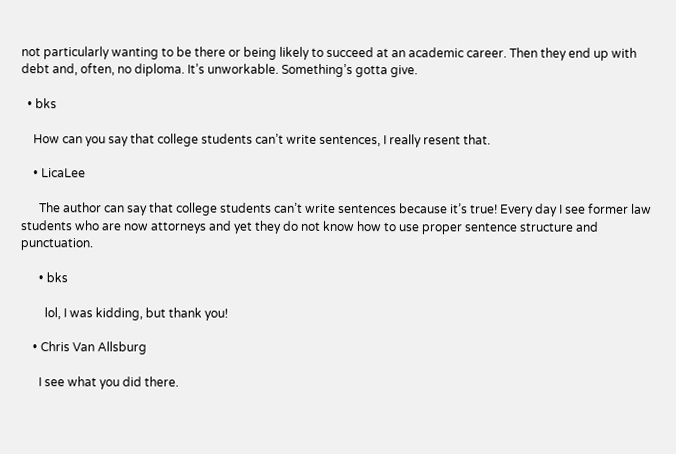not particularly wanting to be there or being likely to succeed at an academic career. Then they end up with debt and, often, no diploma. It’s unworkable. Something’s gotta give.

  • bks

    How can you say that college students can’t write sentences, I really resent that.

    • LicaLee

      The author can say that college students can’t write sentences because it’s true! Every day I see former law students who are now attorneys and yet they do not know how to use proper sentence structure and punctuation.

      • bks

        lol, I was kidding, but thank you!

    • Chris Van Allsburg

      I see what you did there.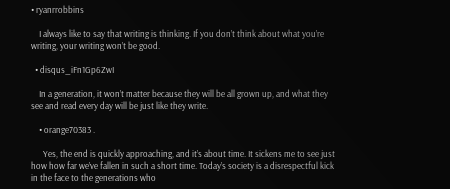• ryanrrobbins

    I always like to say that writing is thinking. If you don’t think about what you’re writing, your writing won’t be good.

  • disqus_iFn1Gp6ZwI

    In a generation, it won’t matter because they will be all grown up, and what they see and read every day will be just like they write.

    • orange70383 .

      Yes, the end is quickly approaching, and it’s about time. It sickens me to see just how how far we’ve fallen in such a short time. Today’s society is a disrespectful kick in the face to the generations who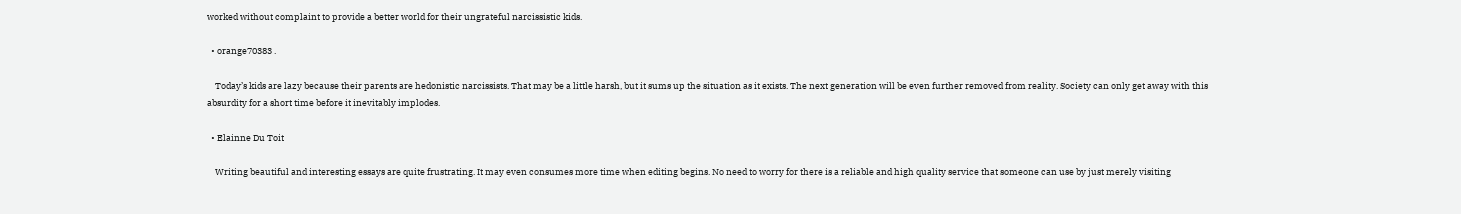worked without complaint to provide a better world for their ungrateful narcissistic kids.

  • orange70383 .

    Today’s kids are lazy because their parents are hedonistic narcissists. That may be a little harsh, but it sums up the situation as it exists. The next generation will be even further removed from reality. Society can only get away with this absurdity for a short time before it inevitably implodes.

  • Elainne Du Toit

    Writing beautiful and interesting essays are quite frustrating. It may even consumes more time when editing begins. No need to worry for there is a reliable and high quality service that someone can use by just merely visiting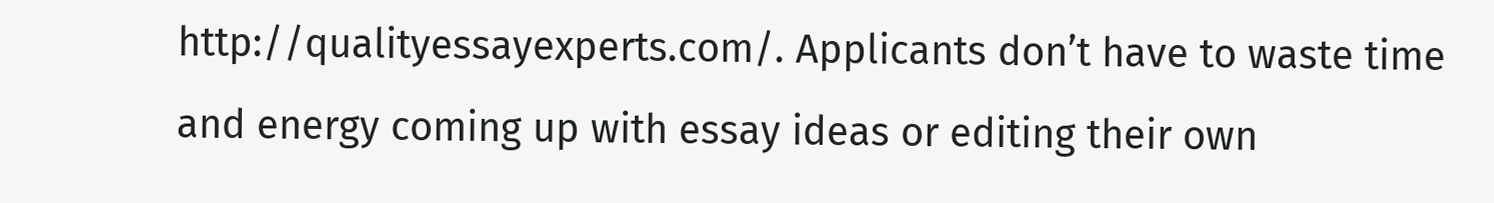http://qualityessayexperts.com/. Applicants don’t have to waste time and energy coming up with essay ideas or editing their own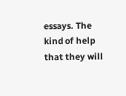essays. The kind of help that they will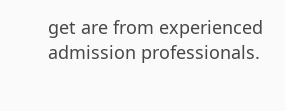get are from experienced admission professionals.